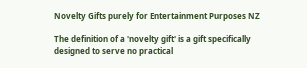Novelty Gifts purely for Entertainment Purposes NZ

The definition of a 'novelty gift' is a gift specifically designed to serve no practical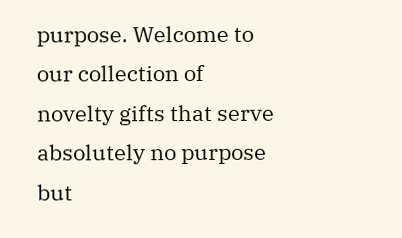purpose. Welcome to our collection of novelty gifts that serve absolutely no purpose but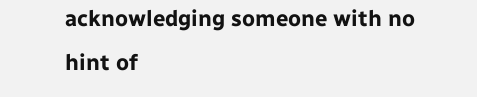acknowledging someone with no hint of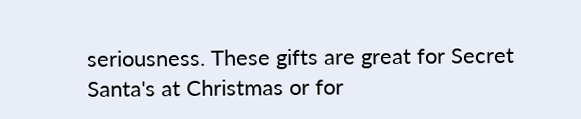seriousness. These gifts are great for Secret Santa's at Christmas or for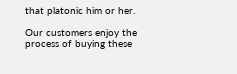that platonic him or her.

Our customers enjoy the process of buying these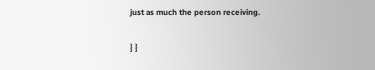just as much the person receiving.

} }